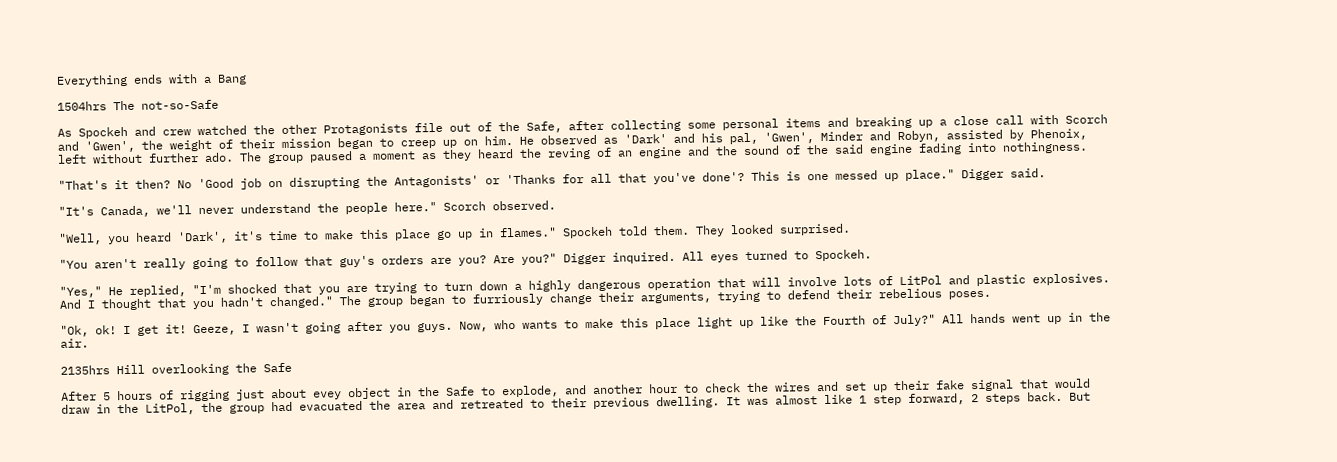Everything ends with a Bang

1504hrs The not-so-Safe

As Spockeh and crew watched the other Protagonists file out of the Safe, after collecting some personal items and breaking up a close call with Scorch and 'Gwen', the weight of their mission began to creep up on him. He observed as 'Dark' and his pal, 'Gwen', Minder and Robyn, assisted by Phenoix, left without further ado. The group paused a moment as they heard the reving of an engine and the sound of the said engine fading into nothingness.

"That's it then? No 'Good job on disrupting the Antagonists' or 'Thanks for all that you've done'? This is one messed up place." Digger said.

"It's Canada, we'll never understand the people here." Scorch observed.

"Well, you heard 'Dark', it's time to make this place go up in flames." Spockeh told them. They looked surprised.

"You aren't really going to follow that guy's orders are you? Are you?" Digger inquired. All eyes turned to Spockeh.

"Yes," He replied, "I'm shocked that you are trying to turn down a highly dangerous operation that will involve lots of LitPol and plastic explosives. And I thought that you hadn't changed." The group began to furriously change their arguments, trying to defend their rebelious poses.

"Ok, ok! I get it! Geeze, I wasn't going after you guys. Now, who wants to make this place light up like the Fourth of July?" All hands went up in the air.

2135hrs Hill overlooking the Safe

After 5 hours of rigging just about evey object in the Safe to explode, and another hour to check the wires and set up their fake signal that would draw in the LitPol, the group had evacuated the area and retreated to their previous dwelling. It was almost like 1 step forward, 2 steps back. But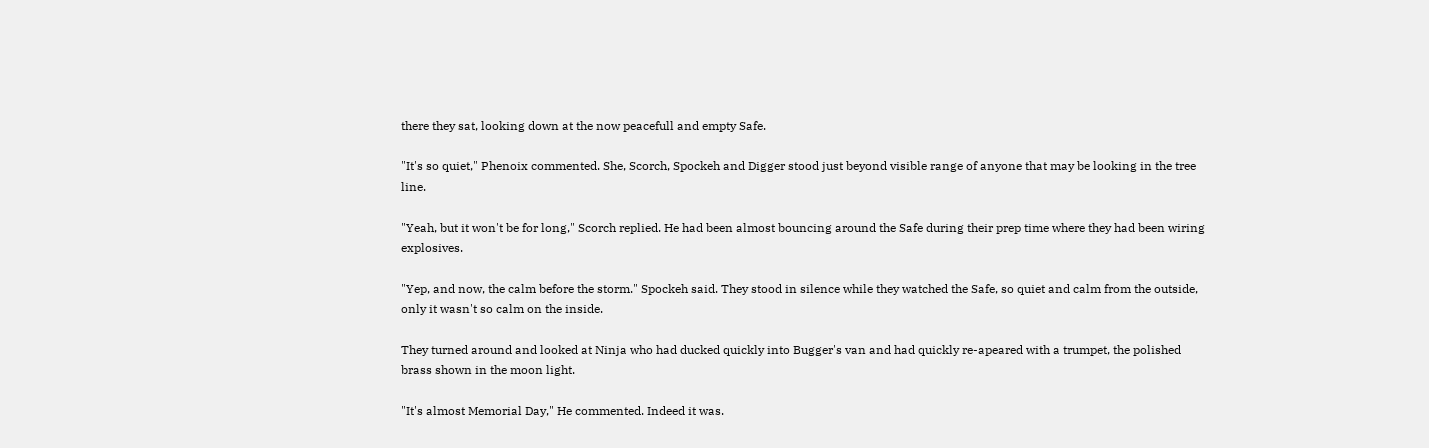there they sat, looking down at the now peacefull and empty Safe.

"It's so quiet," Phenoix commented. She, Scorch, Spockeh and Digger stood just beyond visible range of anyone that may be looking in the tree line.

"Yeah, but it won't be for long," Scorch replied. He had been almost bouncing around the Safe during their prep time where they had been wiring explosives.

"Yep, and now, the calm before the storm." Spockeh said. They stood in silence while they watched the Safe, so quiet and calm from the outside, only it wasn't so calm on the inside.

They turned around and looked at Ninja who had ducked quickly into Bugger's van and had quickly re-apeared with a trumpet, the polished brass shown in the moon light.

"It's almost Memorial Day," He commented. Indeed it was.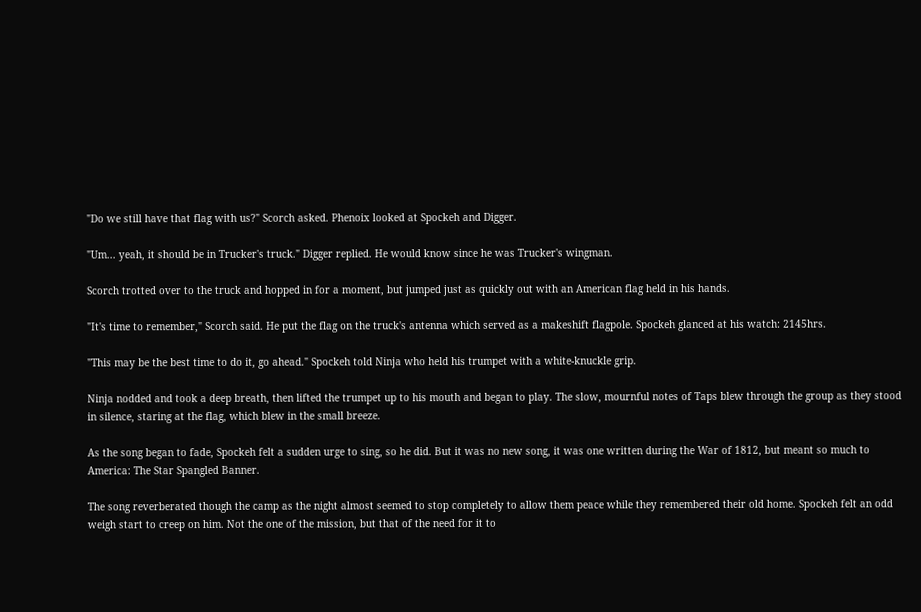"Do we still have that flag with us?" Scorch asked. Phenoix looked at Spockeh and Digger.

"Um... yeah, it should be in Trucker's truck." Digger replied. He would know since he was Trucker's wingman.

Scorch trotted over to the truck and hopped in for a moment, but jumped just as quickly out with an American flag held in his hands.

"It's time to remember," Scorch said. He put the flag on the truck's antenna which served as a makeshift flagpole. Spockeh glanced at his watch: 2145hrs.

"This may be the best time to do it, go ahead." Spockeh told Ninja who held his trumpet with a white-knuckle grip.

Ninja nodded and took a deep breath, then lifted the trumpet up to his mouth and began to play. The slow, mournful notes of Taps blew through the group as they stood in silence, staring at the flag, which blew in the small breeze.

As the song began to fade, Spockeh felt a sudden urge to sing, so he did. But it was no new song, it was one written during the War of 1812, but meant so much to America: The Star Spangled Banner.

The song reverberated though the camp as the night almost seemed to stop completely to allow them peace while they remembered their old home. Spockeh felt an odd weigh start to creep on him. Not the one of the mission, but that of the need for it to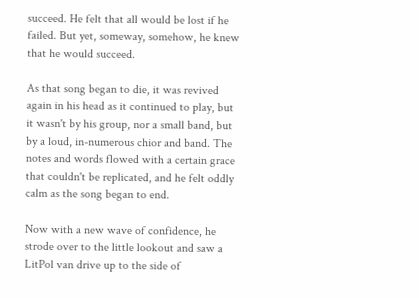succeed. He felt that all would be lost if he failed. But yet, someway, somehow, he knew that he would succeed.

As that song began to die, it was revived again in his head as it continued to play, but it wasn't by his group, nor a small band, but by a loud, in-numerous chior and band. The notes and words flowed with a certain grace that couldn't be replicated, and he felt oddly calm as the song began to end.

Now with a new wave of confidence, he strode over to the little lookout and saw a LitPol van drive up to the side of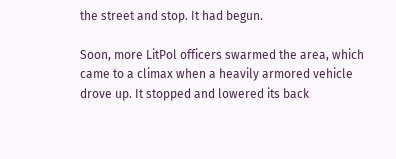the street and stop. It had begun.

Soon, more LitPol officers swarmed the area, which came to a climax when a heavily armored vehicle drove up. It stopped and lowered its back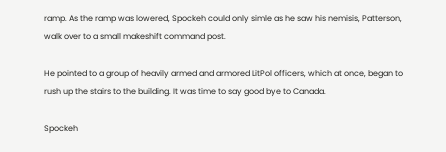ramp. As the ramp was lowered, Spockeh could only simle as he saw his nemisis, Patterson, walk over to a small makeshift command post.

He pointed to a group of heavily armed and armored LitPol officers, which at once, began to rush up the stairs to the building. It was time to say good bye to Canada.

Spockeh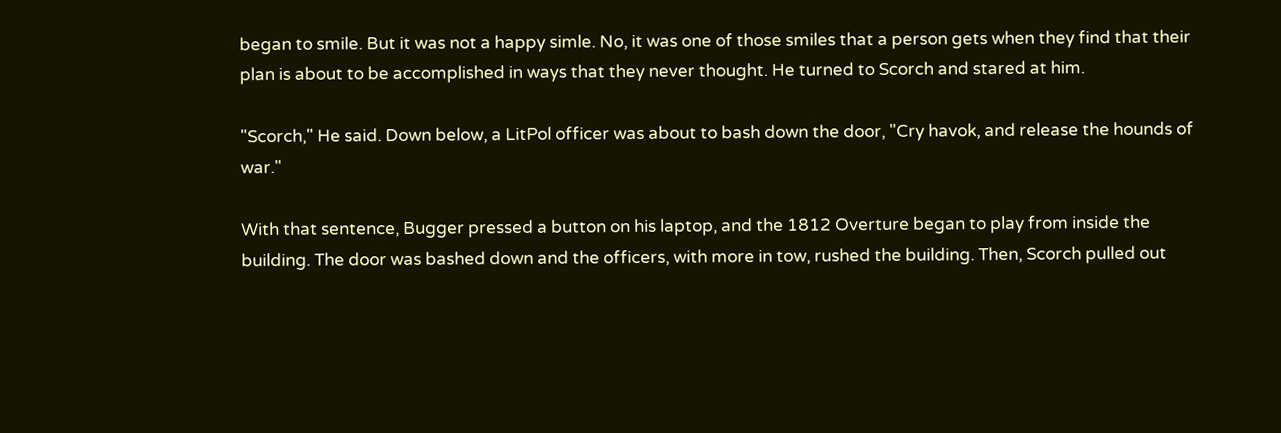began to smile. But it was not a happy simle. No, it was one of those smiles that a person gets when they find that their plan is about to be accomplished in ways that they never thought. He turned to Scorch and stared at him.

"Scorch," He said. Down below, a LitPol officer was about to bash down the door, "Cry havok, and release the hounds of war."

With that sentence, Bugger pressed a button on his laptop, and the 1812 Overture began to play from inside the building. The door was bashed down and the officers, with more in tow, rushed the building. Then, Scorch pulled out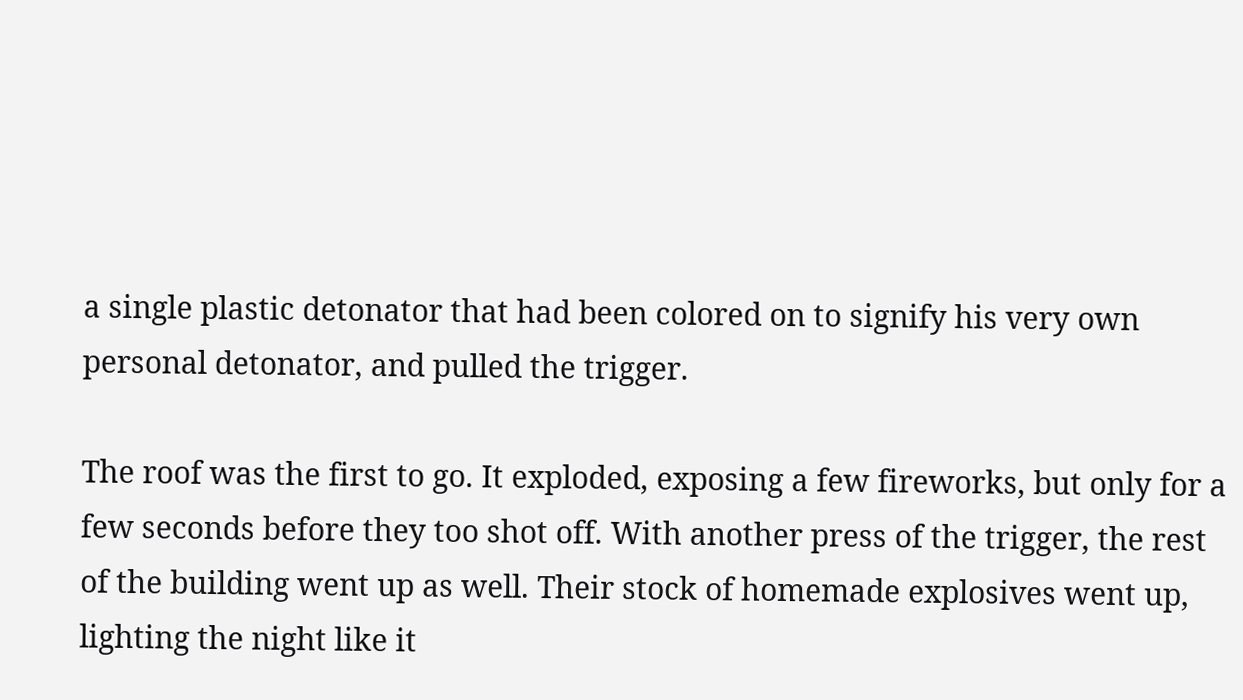a single plastic detonator that had been colored on to signify his very own personal detonator, and pulled the trigger.

The roof was the first to go. It exploded, exposing a few fireworks, but only for a few seconds before they too shot off. With another press of the trigger, the rest of the building went up as well. Their stock of homemade explosives went up, lighting the night like it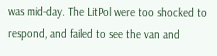was mid-day. The LitPol were too shocked to respond, and failed to see the van and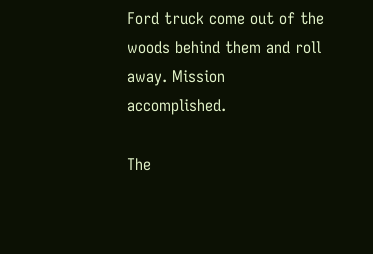Ford truck come out of the woods behind them and roll away. Mission accomplished.

The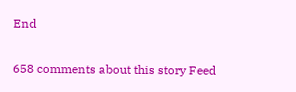End

658 comments about this story Feed